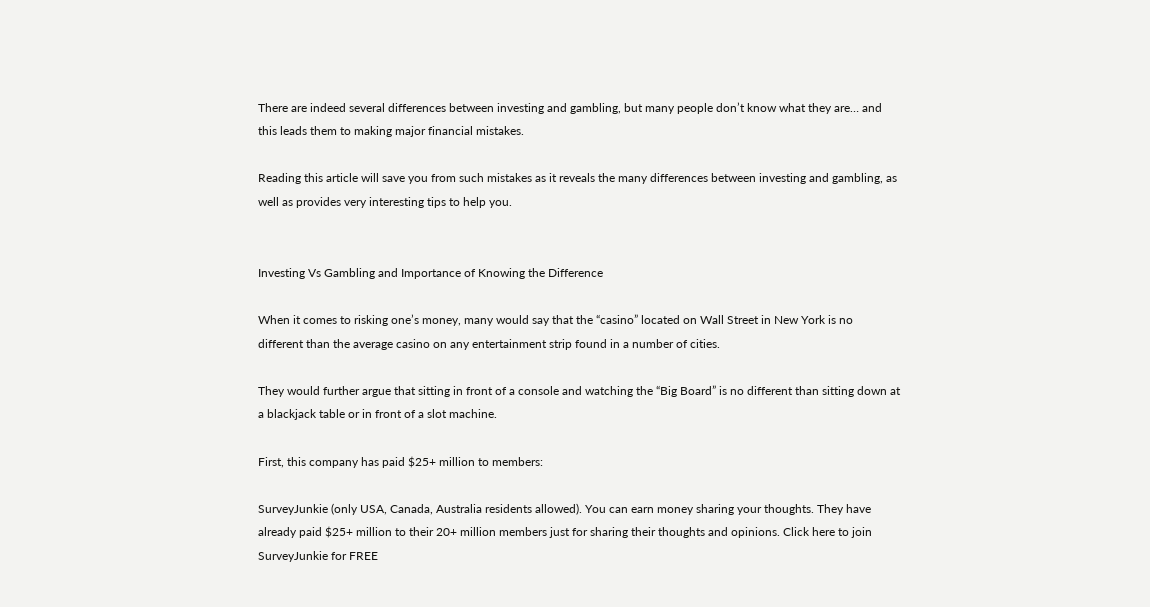There are indeed several differences between investing and gambling, but many people don’t know what they are… and this leads them to making major financial mistakes.

Reading this article will save you from such mistakes as it reveals the many differences between investing and gambling, as well as provides very interesting tips to help you.


Investing Vs Gambling and Importance of Knowing the Difference

When it comes to risking one’s money, many would say that the “casino” located on Wall Street in New York is no different than the average casino on any entertainment strip found in a number of cities.

They would further argue that sitting in front of a console and watching the “Big Board” is no different than sitting down at a blackjack table or in front of a slot machine.

First, this company has paid $25+ million to members:

SurveyJunkie (only USA, Canada, Australia residents allowed). You can earn money sharing your thoughts. They have already paid $25+ million to their 20+ million members just for sharing their thoughts and opinions. Click here to join SurveyJunkie for FREE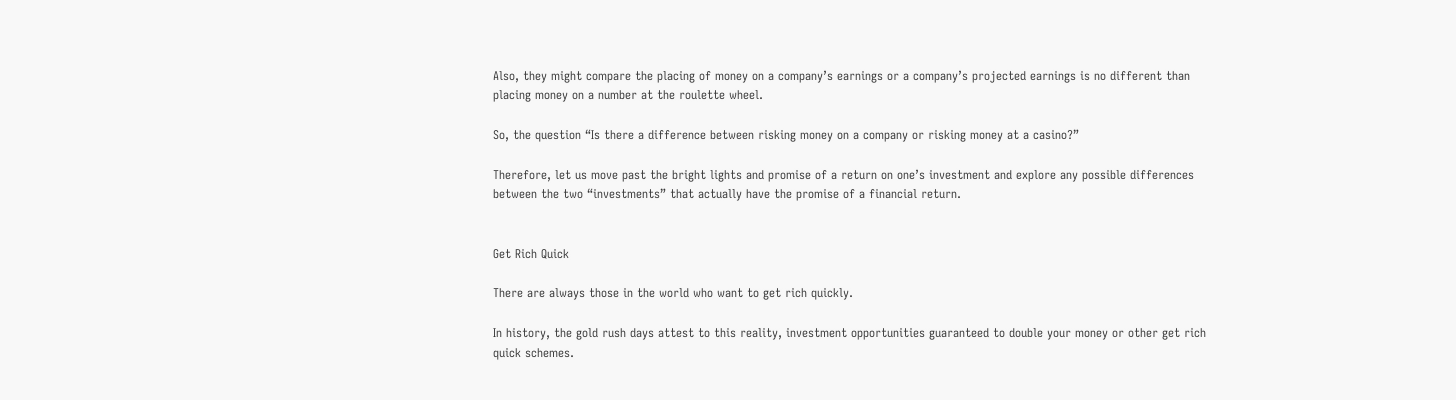Also, they might compare the placing of money on a company’s earnings or a company’s projected earnings is no different than placing money on a number at the roulette wheel.

So, the question “Is there a difference between risking money on a company or risking money at a casino?”

Therefore, let us move past the bright lights and promise of a return on one’s investment and explore any possible differences between the two “investments” that actually have the promise of a financial return.


Get Rich Quick

There are always those in the world who want to get rich quickly.

In history, the gold rush days attest to this reality, investment opportunities guaranteed to double your money or other get rich quick schemes.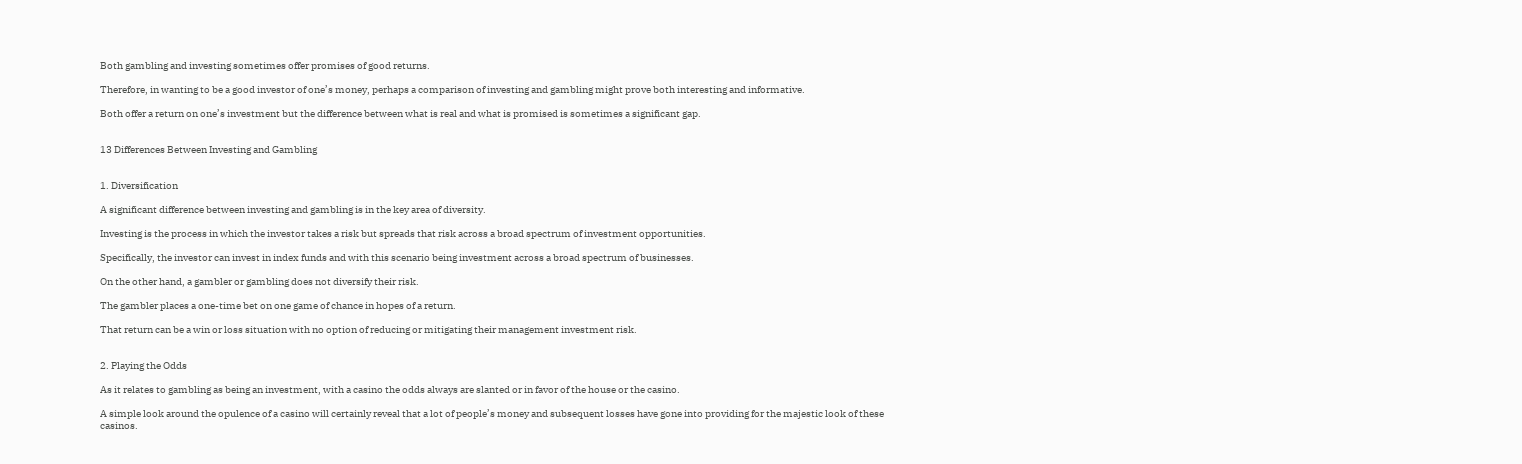Both gambling and investing sometimes offer promises of good returns.

Therefore, in wanting to be a good investor of one’s money, perhaps a comparison of investing and gambling might prove both interesting and informative.

Both offer a return on one’s investment but the difference between what is real and what is promised is sometimes a significant gap.


13 Differences Between Investing and Gambling


1. Diversification

A significant difference between investing and gambling is in the key area of diversity.

Investing is the process in which the investor takes a risk but spreads that risk across a broad spectrum of investment opportunities.

Specifically, the investor can invest in index funds and with this scenario being investment across a broad spectrum of businesses.

On the other hand, a gambler or gambling does not diversify their risk.

The gambler places a one-time bet on one game of chance in hopes of a return.

That return can be a win or loss situation with no option of reducing or mitigating their management investment risk.


2. Playing the Odds

As it relates to gambling as being an investment, with a casino the odds always are slanted or in favor of the house or the casino.

A simple look around the opulence of a casino will certainly reveal that a lot of people’s money and subsequent losses have gone into providing for the majestic look of these casinos.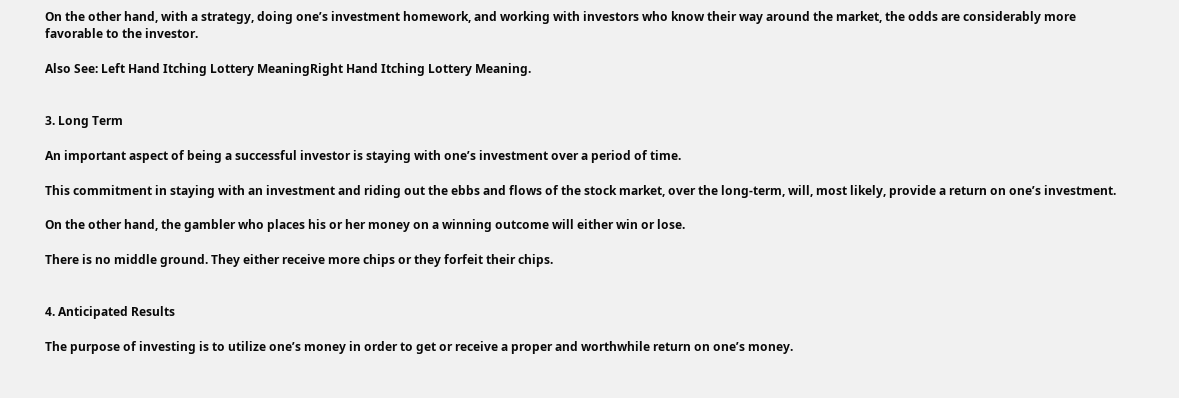On the other hand, with a strategy, doing one’s investment homework, and working with investors who know their way around the market, the odds are considerably more favorable to the investor.

Also See: Left Hand Itching Lottery MeaningRight Hand Itching Lottery Meaning.


3. Long Term

An important aspect of being a successful investor is staying with one’s investment over a period of time.

This commitment in staying with an investment and riding out the ebbs and flows of the stock market, over the long-term, will, most likely, provide a return on one’s investment.

On the other hand, the gambler who places his or her money on a winning outcome will either win or lose.

There is no middle ground. They either receive more chips or they forfeit their chips.


4. Anticipated Results

The purpose of investing is to utilize one’s money in order to get or receive a proper and worthwhile return on one’s money.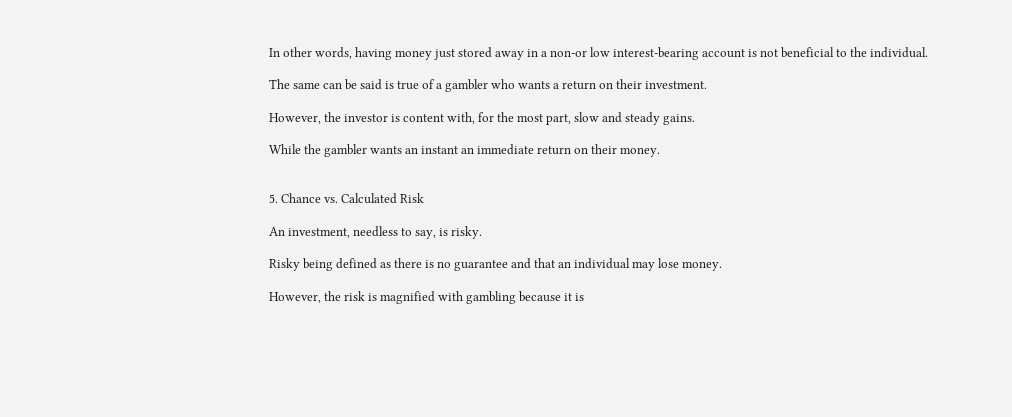In other words, having money just stored away in a non-or low interest-bearing account is not beneficial to the individual.

The same can be said is true of a gambler who wants a return on their investment.

However, the investor is content with, for the most part, slow and steady gains.

While the gambler wants an instant an immediate return on their money.


5. Chance vs. Calculated Risk

An investment, needless to say, is risky.

Risky being defined as there is no guarantee and that an individual may lose money.

However, the risk is magnified with gambling because it is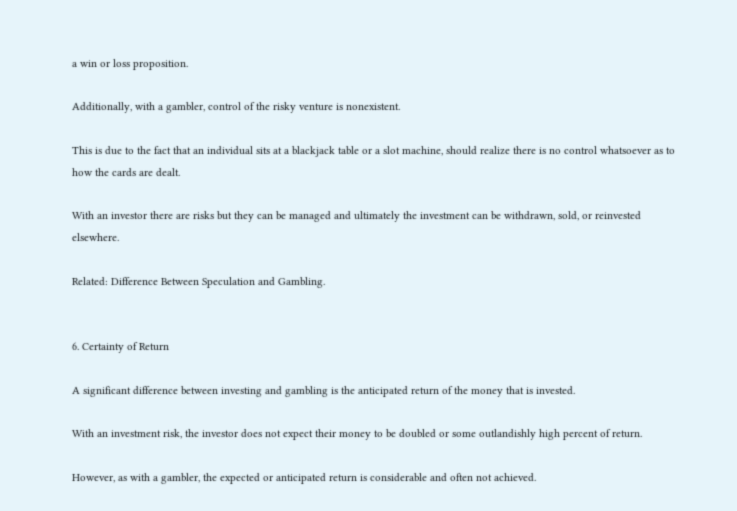a win or loss proposition.

Additionally, with a gambler, control of the risky venture is nonexistent.

This is due to the fact that an individual sits at a blackjack table or a slot machine, should realize there is no control whatsoever as to how the cards are dealt.

With an investor there are risks but they can be managed and ultimately the investment can be withdrawn, sold, or reinvested elsewhere.

Related: Difference Between Speculation and Gambling.


6. Certainty of Return

A significant difference between investing and gambling is the anticipated return of the money that is invested.

With an investment risk, the investor does not expect their money to be doubled or some outlandishly high percent of return.

However, as with a gambler, the expected or anticipated return is considerable and often not achieved.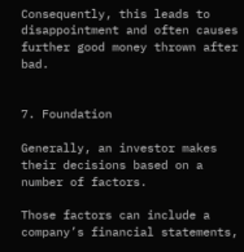Consequently, this leads to disappointment and often causes further good money thrown after bad.


7. Foundation

Generally, an investor makes their decisions based on a number of factors.

Those factors can include a company’s financial statements,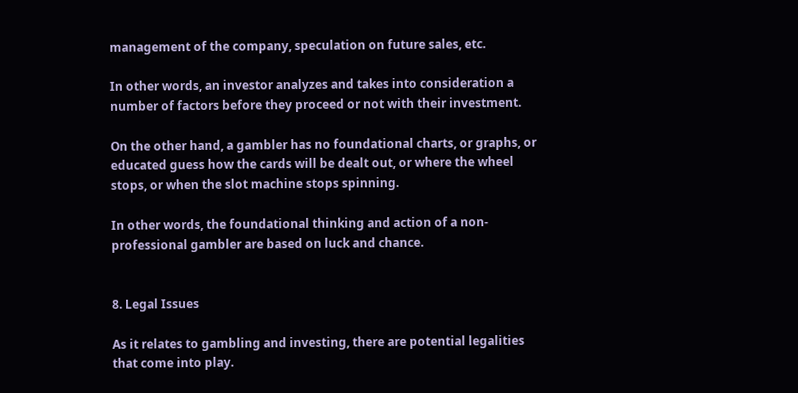management of the company, speculation on future sales, etc.

In other words, an investor analyzes and takes into consideration a number of factors before they proceed or not with their investment.

On the other hand, a gambler has no foundational charts, or graphs, or educated guess how the cards will be dealt out, or where the wheel stops, or when the slot machine stops spinning.

In other words, the foundational thinking and action of a non-professional gambler are based on luck and chance.


8. Legal Issues

As it relates to gambling and investing, there are potential legalities that come into play.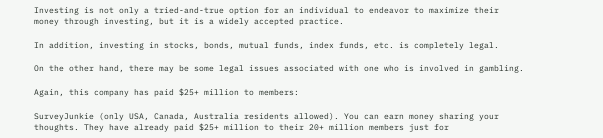Investing is not only a tried-and-true option for an individual to endeavor to maximize their money through investing, but it is a widely accepted practice.

In addition, investing in stocks, bonds, mutual funds, index funds, etc. is completely legal.

On the other hand, there may be some legal issues associated with one who is involved in gambling.

Again, this company has paid $25+ million to members:

SurveyJunkie (only USA, Canada, Australia residents allowed). You can earn money sharing your thoughts. They have already paid $25+ million to their 20+ million members just for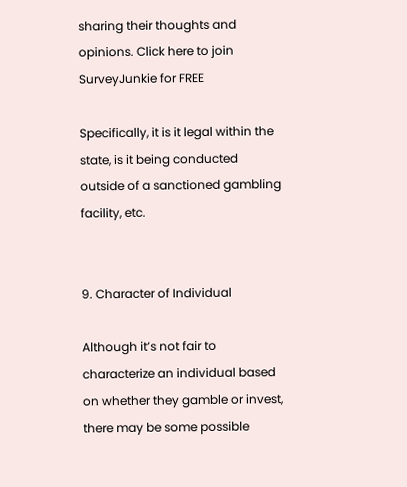sharing their thoughts and opinions. Click here to join SurveyJunkie for FREE

Specifically, it is it legal within the state, is it being conducted outside of a sanctioned gambling facility, etc.


9. Character of Individual

Although it’s not fair to characterize an individual based on whether they gamble or invest, there may be some possible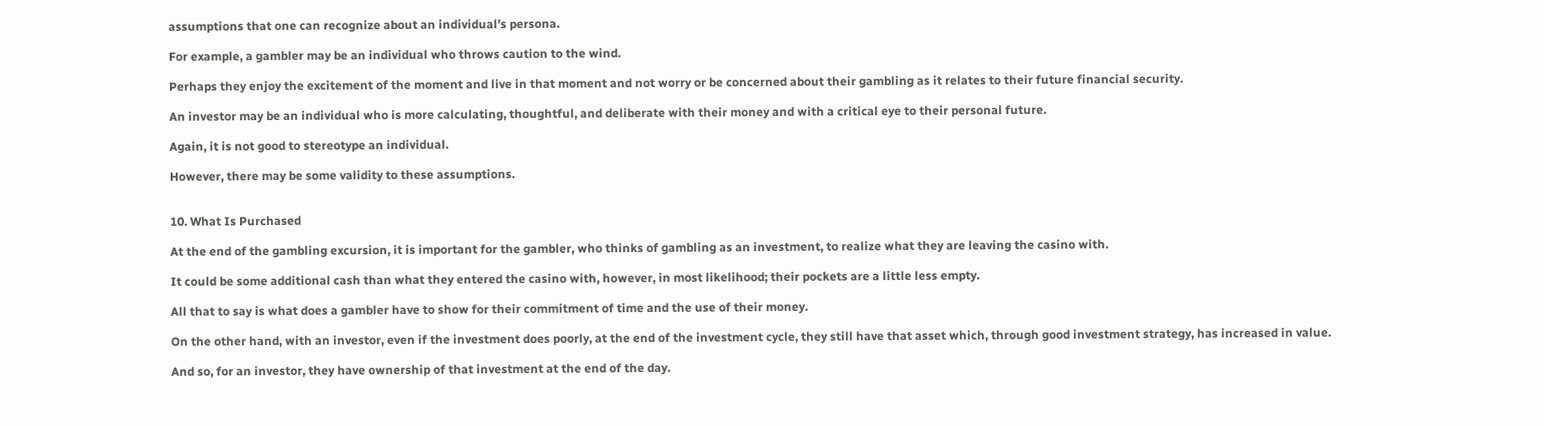assumptions that one can recognize about an individual’s persona.

For example, a gambler may be an individual who throws caution to the wind.

Perhaps they enjoy the excitement of the moment and live in that moment and not worry or be concerned about their gambling as it relates to their future financial security.

An investor may be an individual who is more calculating, thoughtful, and deliberate with their money and with a critical eye to their personal future.

Again, it is not good to stereotype an individual.

However, there may be some validity to these assumptions.


10. What Is Purchased

At the end of the gambling excursion, it is important for the gambler, who thinks of gambling as an investment, to realize what they are leaving the casino with.

It could be some additional cash than what they entered the casino with, however, in most likelihood; their pockets are a little less empty.

All that to say is what does a gambler have to show for their commitment of time and the use of their money.

On the other hand, with an investor, even if the investment does poorly, at the end of the investment cycle, they still have that asset which, through good investment strategy, has increased in value.

And so, for an investor, they have ownership of that investment at the end of the day.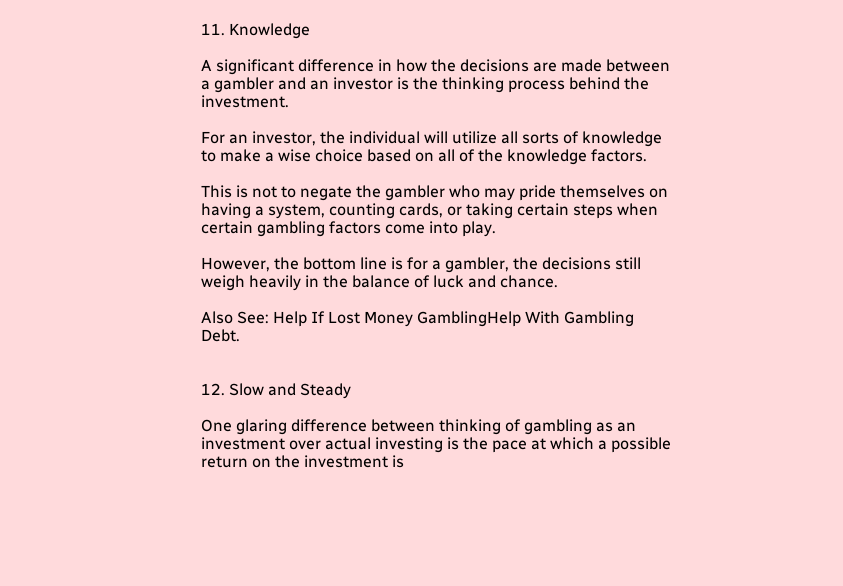11. Knowledge

A significant difference in how the decisions are made between a gambler and an investor is the thinking process behind the investment.

For an investor, the individual will utilize all sorts of knowledge to make a wise choice based on all of the knowledge factors.

This is not to negate the gambler who may pride themselves on having a system, counting cards, or taking certain steps when certain gambling factors come into play.

However, the bottom line is for a gambler, the decisions still weigh heavily in the balance of luck and chance.

Also See: Help If Lost Money GamblingHelp With Gambling Debt.


12. Slow and Steady

One glaring difference between thinking of gambling as an investment over actual investing is the pace at which a possible return on the investment is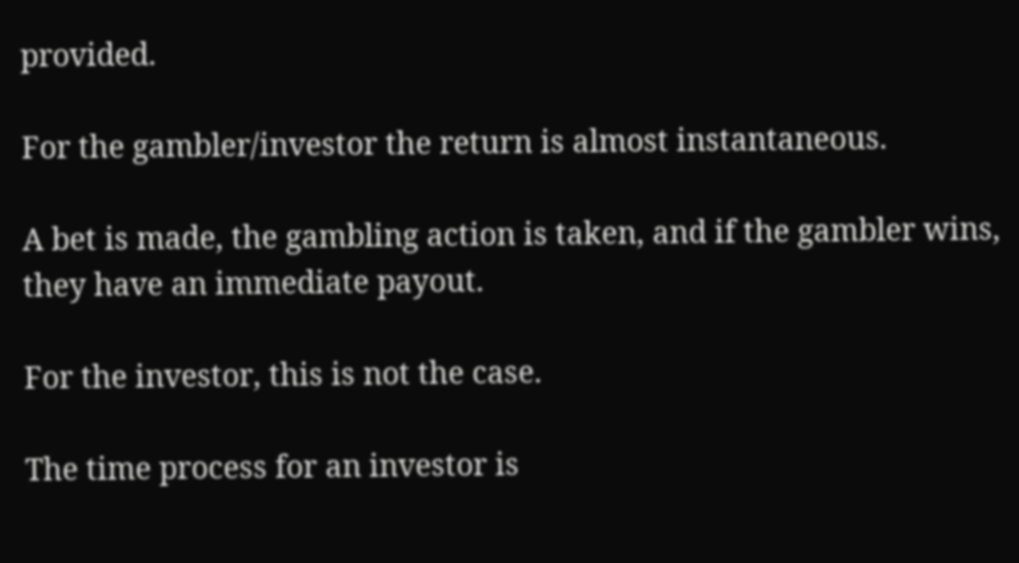provided.

For the gambler/investor the return is almost instantaneous.

A bet is made, the gambling action is taken, and if the gambler wins, they have an immediate payout.

For the investor, this is not the case.

The time process for an investor is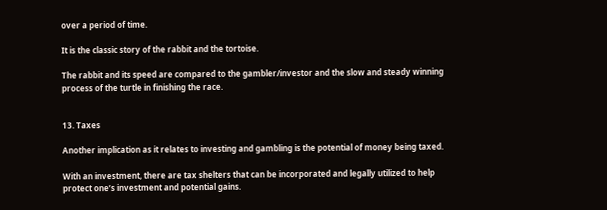over a period of time.

It is the classic story of the rabbit and the tortoise.

The rabbit and its speed are compared to the gambler/investor and the slow and steady winning process of the turtle in finishing the race.


13. Taxes

Another implication as it relates to investing and gambling is the potential of money being taxed.

With an investment, there are tax shelters that can be incorporated and legally utilized to help protect one’s investment and potential gains.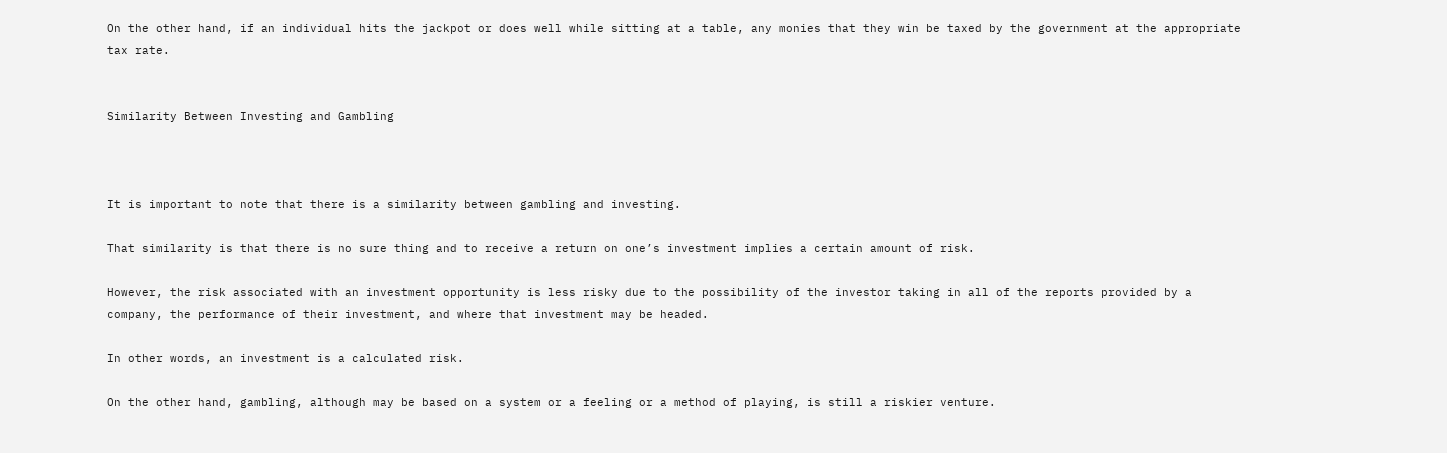On the other hand, if an individual hits the jackpot or does well while sitting at a table, any monies that they win be taxed by the government at the appropriate tax rate.


Similarity Between Investing and Gambling



It is important to note that there is a similarity between gambling and investing.

That similarity is that there is no sure thing and to receive a return on one’s investment implies a certain amount of risk.

However, the risk associated with an investment opportunity is less risky due to the possibility of the investor taking in all of the reports provided by a company, the performance of their investment, and where that investment may be headed.

In other words, an investment is a calculated risk.

On the other hand, gambling, although may be based on a system or a feeling or a method of playing, is still a riskier venture.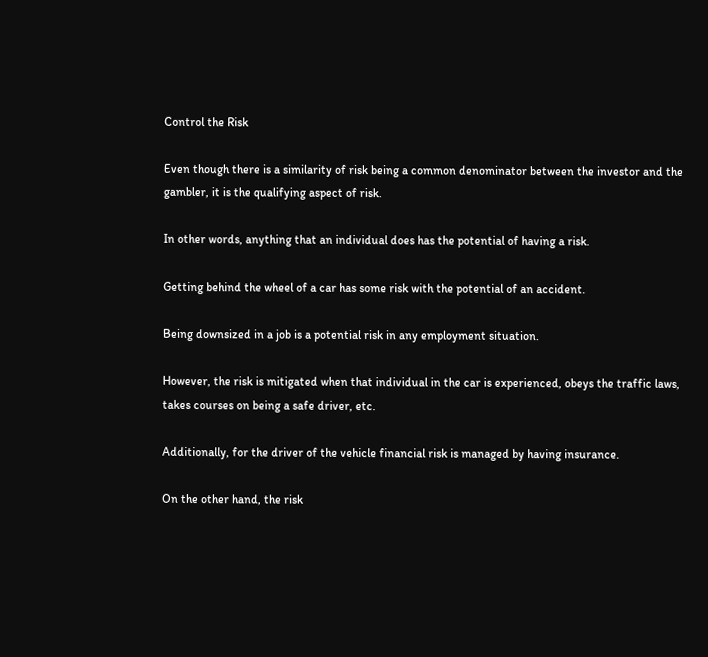Control the Risk

Even though there is a similarity of risk being a common denominator between the investor and the gambler, it is the qualifying aspect of risk.

In other words, anything that an individual does has the potential of having a risk.

Getting behind the wheel of a car has some risk with the potential of an accident.

Being downsized in a job is a potential risk in any employment situation.

However, the risk is mitigated when that individual in the car is experienced, obeys the traffic laws, takes courses on being a safe driver, etc.

Additionally, for the driver of the vehicle financial risk is managed by having insurance.

On the other hand, the risk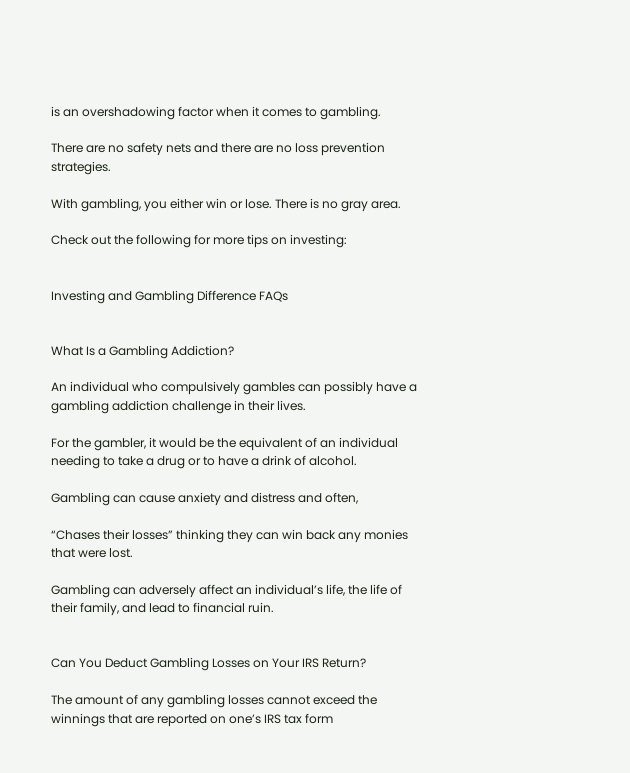is an overshadowing factor when it comes to gambling.

There are no safety nets and there are no loss prevention strategies.

With gambling, you either win or lose. There is no gray area.

Check out the following for more tips on investing:


Investing and Gambling Difference FAQs


What Is a Gambling Addiction?

An individual who compulsively gambles can possibly have a gambling addiction challenge in their lives.

For the gambler, it would be the equivalent of an individual needing to take a drug or to have a drink of alcohol.

Gambling can cause anxiety and distress and often,

“Chases their losses” thinking they can win back any monies that were lost.

Gambling can adversely affect an individual’s life, the life of their family, and lead to financial ruin.


Can You Deduct Gambling Losses on Your IRS Return?

The amount of any gambling losses cannot exceed the winnings that are reported on one’s IRS tax form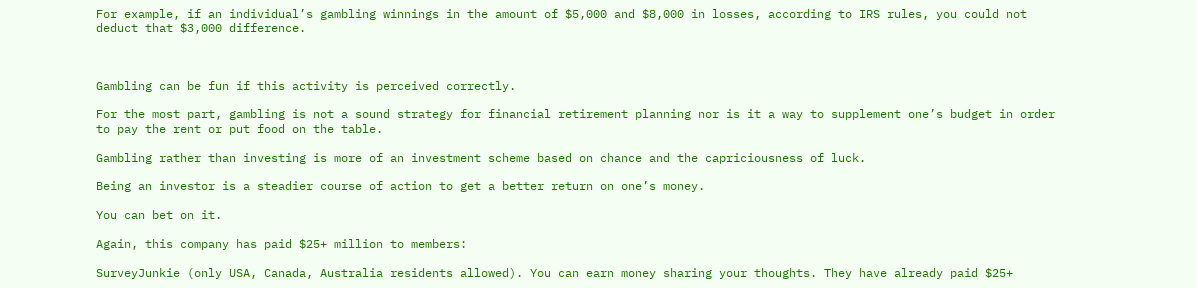For example, if an individual’s gambling winnings in the amount of $5,000 and $8,000 in losses, according to IRS rules, you could not deduct that $3,000 difference.



Gambling can be fun if this activity is perceived correctly.

For the most part, gambling is not a sound strategy for financial retirement planning nor is it a way to supplement one’s budget in order to pay the rent or put food on the table.

Gambling rather than investing is more of an investment scheme based on chance and the capriciousness of luck.

Being an investor is a steadier course of action to get a better return on one’s money.

You can bet on it.

Again, this company has paid $25+ million to members:

SurveyJunkie (only USA, Canada, Australia residents allowed). You can earn money sharing your thoughts. They have already paid $25+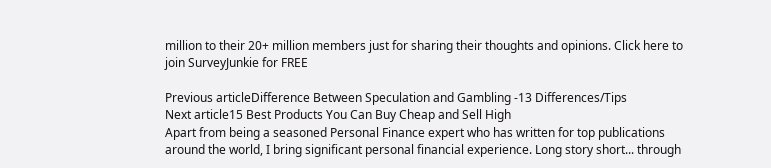million to their 20+ million members just for sharing their thoughts and opinions. Click here to join SurveyJunkie for FREE

Previous articleDifference Between Speculation and Gambling -13 Differences/Tips
Next article15 Best Products You Can Buy Cheap and Sell High
Apart from being a seasoned Personal Finance expert who has written for top publications around the world, I bring significant personal financial experience. Long story short... through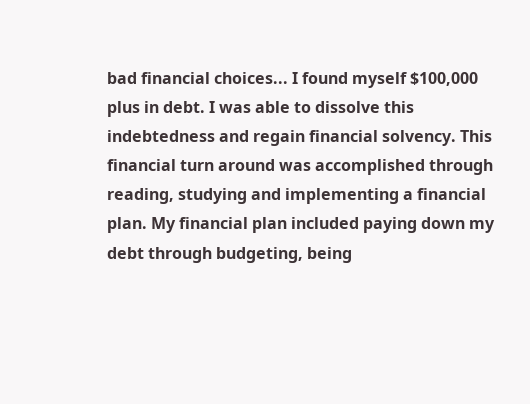bad financial choices... I found myself $100,000 plus in debt. I was able to dissolve this indebtedness and regain financial solvency. This financial turn around was accomplished through reading, studying and implementing a financial plan. My financial plan included paying down my debt through budgeting, being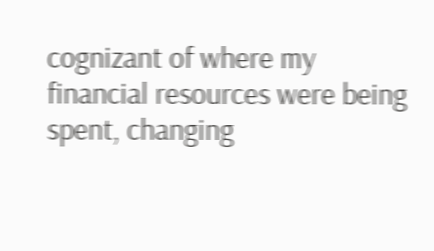cognizant of where my financial resources were being spent, changing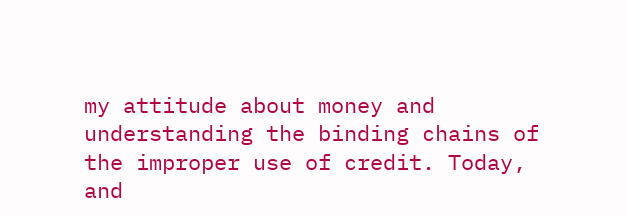my attitude about money and understanding the binding chains of the improper use of credit. Today, and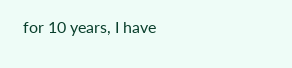for 10 years, I have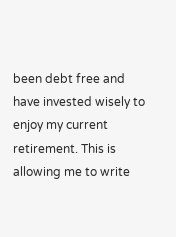been debt free and have invested wisely to enjoy my current retirement. This is allowing me to write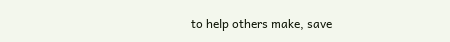to help others make, save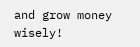and grow money wisely!